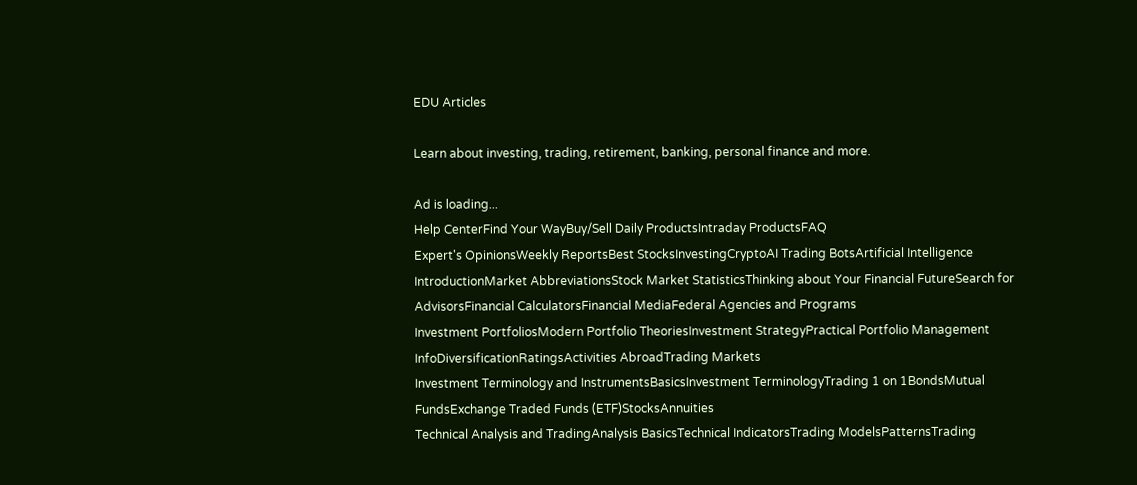EDU Articles

Learn about investing, trading, retirement, banking, personal finance and more.

Ad is loading...
Help CenterFind Your WayBuy/Sell Daily ProductsIntraday ProductsFAQ
Expert's OpinionsWeekly ReportsBest StocksInvestingCryptoAI Trading BotsArtificial Intelligence
IntroductionMarket AbbreviationsStock Market StatisticsThinking about Your Financial FutureSearch for AdvisorsFinancial CalculatorsFinancial MediaFederal Agencies and Programs
Investment PortfoliosModern Portfolio TheoriesInvestment StrategyPractical Portfolio Management InfoDiversificationRatingsActivities AbroadTrading Markets
Investment Terminology and InstrumentsBasicsInvestment TerminologyTrading 1 on 1BondsMutual FundsExchange Traded Funds (ETF)StocksAnnuities
Technical Analysis and TradingAnalysis BasicsTechnical IndicatorsTrading ModelsPatternsTrading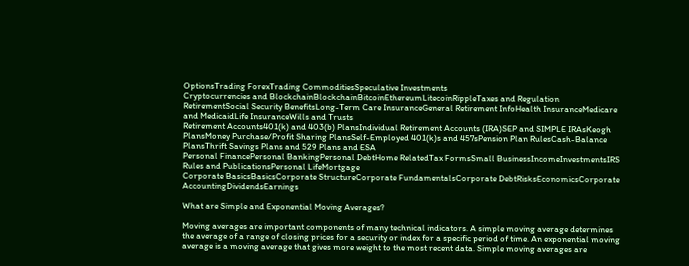OptionsTrading ForexTrading CommoditiesSpeculative Investments
Cryptocurrencies and BlockchainBlockchainBitcoinEthereumLitecoinRippleTaxes and Regulation
RetirementSocial Security BenefitsLong-Term Care InsuranceGeneral Retirement InfoHealth InsuranceMedicare and MedicaidLife InsuranceWills and Trusts
Retirement Accounts401(k) and 403(b) PlansIndividual Retirement Accounts (IRA)SEP and SIMPLE IRAsKeogh PlansMoney Purchase/Profit Sharing PlansSelf-Employed 401(k)s and 457sPension Plan RulesCash-Balance PlansThrift Savings Plans and 529 Plans and ESA
Personal FinancePersonal BankingPersonal DebtHome RelatedTax FormsSmall BusinessIncomeInvestmentsIRS Rules and PublicationsPersonal LifeMortgage
Corporate BasicsBasicsCorporate StructureCorporate FundamentalsCorporate DebtRisksEconomicsCorporate AccountingDividendsEarnings

What are Simple and Exponential Moving Averages?

Moving averages are important components of many technical indicators. A simple moving average determines the average of a range of closing prices for a security or index for a specific period of time. An exponential moving average is a moving average that gives more weight to the most recent data. Simple moving averages are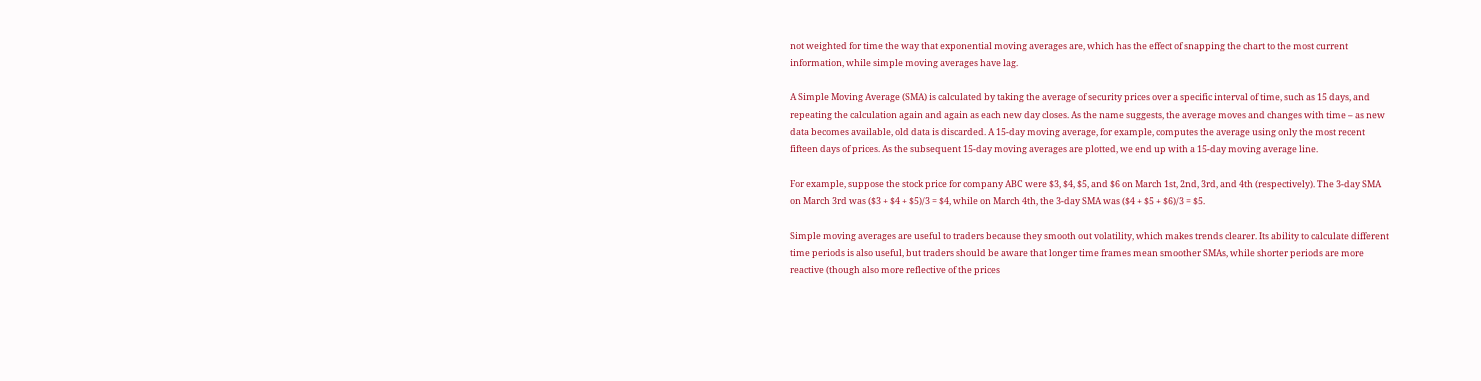not weighted for time the way that exponential moving averages are, which has the effect of snapping the chart to the most current information, while simple moving averages have lag.

A Simple Moving Average (SMA) is calculated by taking the average of security prices over a specific interval of time, such as 15 days, and repeating the calculation again and again as each new day closes. As the name suggests, the average moves and changes with time – as new data becomes available, old data is discarded. A 15-day moving average, for example, computes the average using only the most recent fifteen days of prices. As the subsequent 15-day moving averages are plotted, we end up with a 15-day moving average line.

For example, suppose the stock price for company ABC were $3, $4, $5, and $6 on March 1st, 2nd, 3rd, and 4th (respectively). The 3-day SMA on March 3rd was ($3 + $4 + $5)/3 = $4, while on March 4th, the 3-day SMA was ($4 + $5 + $6)/3 = $5.

Simple moving averages are useful to traders because they smooth out volatility, which makes trends clearer. Its ability to calculate different time periods is also useful, but traders should be aware that longer time frames mean smoother SMAs, while shorter periods are more reactive (though also more reflective of the prices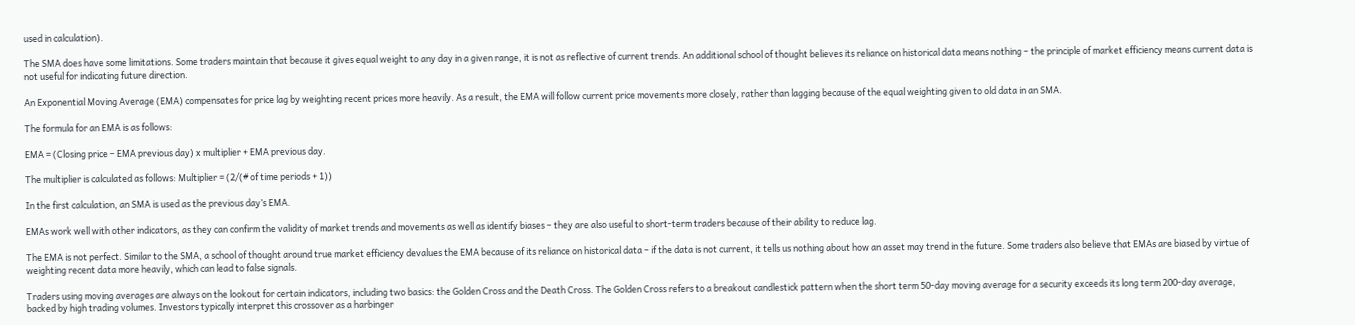used in calculation).

The SMA does have some limitations. Some traders maintain that because it gives equal weight to any day in a given range, it is not as reflective of current trends. An additional school of thought believes its reliance on historical data means nothing – the principle of market efficiency means current data is not useful for indicating future direction.

An Exponential Moving Average (EMA) compensates for price lag by weighting recent prices more heavily. As a result, the EMA will follow current price movements more closely, rather than lagging because of the equal weighting given to old data in an SMA.

The formula for an EMA is as follows:

EMA = (Closing price – EMA previous day) x multiplier + EMA previous day.

The multiplier is calculated as follows: Multiplier = (2/(# of time periods + 1))

In the first calculation, an SMA is used as the previous day’s EMA.

EMAs work well with other indicators, as they can confirm the validity of market trends and movements as well as identify biases – they are also useful to short-term traders because of their ability to reduce lag.

The EMA is not perfect. Similar to the SMA, a school of thought around true market efficiency devalues the EMA because of its reliance on historical data – if the data is not current, it tells us nothing about how an asset may trend in the future. Some traders also believe that EMAs are biased by virtue of weighting recent data more heavily, which can lead to false signals.

Traders using moving averages are always on the lookout for certain indicators, including two basics: the Golden Cross and the Death Cross. The Golden Cross refers to a breakout candlestick pattern when the short term 50-day moving average for a security exceeds its long term 200-day average, backed by high trading volumes. Investors typically interpret this crossover as a harbinger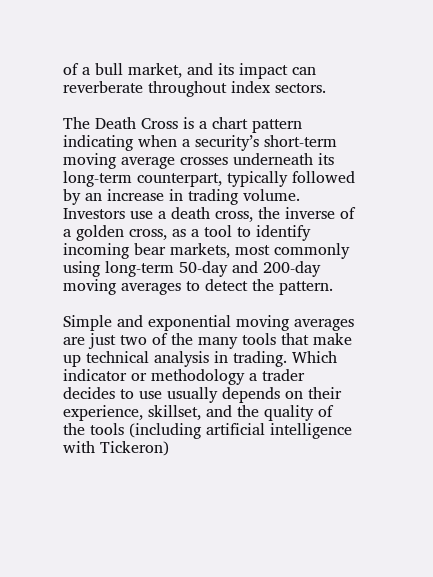of a bull market, and its impact can reverberate throughout index sectors.

The Death Cross is a chart pattern indicating when a security’s short-term moving average crosses underneath its long-term counterpart, typically followed by an increase in trading volume. Investors use a death cross, the inverse of a golden cross, as a tool to identify incoming bear markets, most commonly using long-term 50-day and 200-day moving averages to detect the pattern.

Simple and exponential moving averages are just two of the many tools that make up technical analysis in trading. Which indicator or methodology a trader decides to use usually depends on their experience, skillset, and the quality of the tools (including artificial intelligence with Tickeron)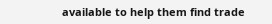available to help them find trade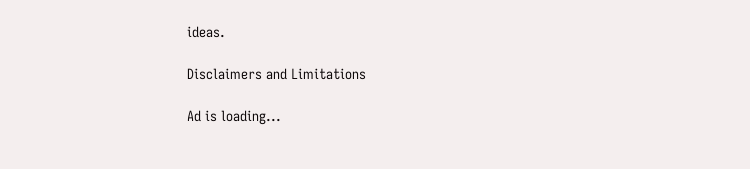ideas.

Disclaimers and Limitations

Ad is loading...